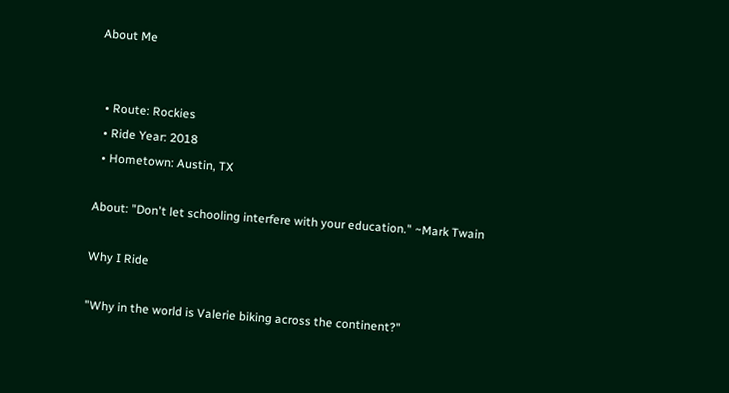About Me


  • Route: Rockies
  • Ride Year: 2018
  • Hometown: Austin, TX

About: "Don't let schooling interfere with your education." ~Mark Twain

Why I Ride

"Why in the world is Valerie biking across the continent?"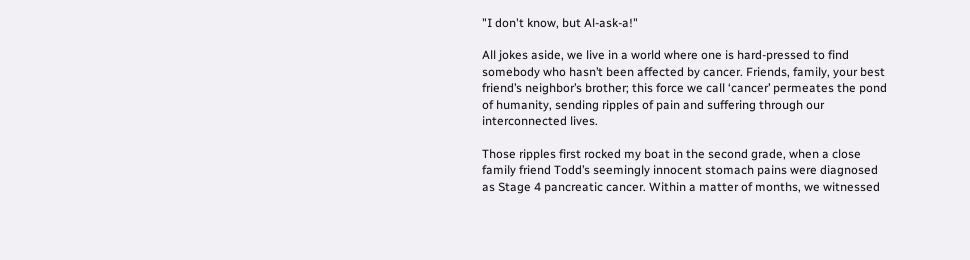"I don't know, but Al-ask-a!"

All jokes aside, we live in a world where one is hard-pressed to find somebody who hasn’t been affected by cancer. Friends, family, your best friend’s neighbor’s brother; this force we call ‘cancer’ permeates the pond of humanity, sending ripples of pain and suffering through our interconnected lives.

Those ripples first rocked my boat in the second grade, when a close family friend Todd’s seemingly innocent stomach pains were diagnosed as Stage 4 pancreatic cancer. Within a matter of months, we witnessed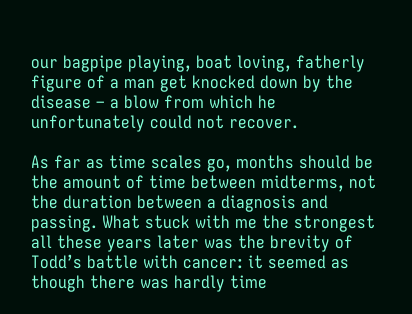our bagpipe playing, boat loving, fatherly figure of a man get knocked down by the disease – a blow from which he unfortunately could not recover.

As far as time scales go, months should be the amount of time between midterms, not the duration between a diagnosis and passing. What stuck with me the strongest all these years later was the brevity of Todd’s battle with cancer: it seemed as though there was hardly time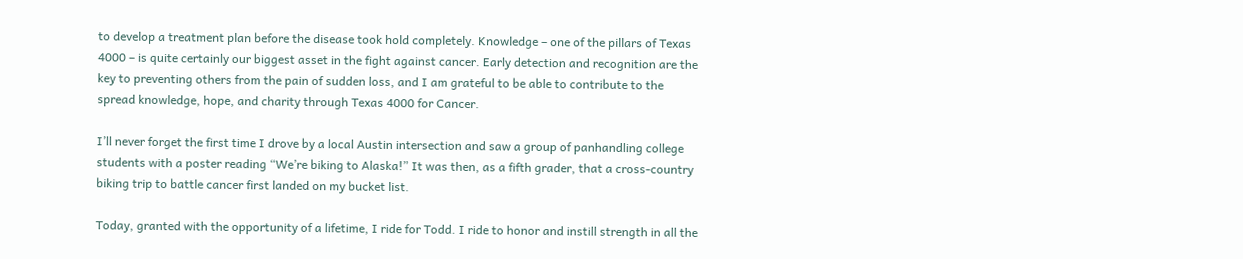to develop a treatment plan before the disease took hold completely. Knowledge – one of the pillars of Texas 4000 – is quite certainly our biggest asset in the fight against cancer. Early detection and recognition are the key to preventing others from the pain of sudden loss, and I am grateful to be able to contribute to the spread knowledge, hope, and charity through Texas 4000 for Cancer.

I’ll never forget the first time I drove by a local Austin intersection and saw a group of panhandling college students with a poster reading “We’re biking to Alaska!” It was then, as a fifth grader, that a cross-country biking trip to battle cancer first landed on my bucket list.

Today, granted with the opportunity of a lifetime, I ride for Todd. I ride to honor and instill strength in all the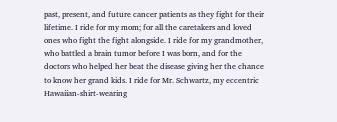past, present, and future cancer patients as they fight for their lifetime. I ride for my mom; for all the caretakers and loved ones who fight the fight alongside. I ride for my grandmother, who battled a brain tumor before I was born, and for the doctors who helped her beat the disease giving her the chance to know her grand kids. I ride for Mr. Schwartz, my eccentric Hawaiian-shirt-wearing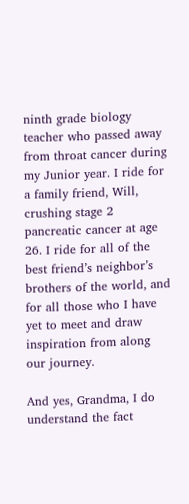ninth grade biology teacher who passed away from throat cancer during my Junior year. I ride for a family friend, Will, crushing stage 2 pancreatic cancer at age 26. I ride for all of the best friend’s neighbor’s brothers of the world, and for all those who I have yet to meet and draw inspiration from along our journey.

And yes, Grandma, I do understand the fact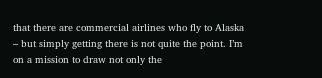that there are commercial airlines who fly to Alaska – but simply getting there is not quite the point. I’m on a mission to draw not only the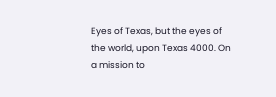Eyes of Texas, but the eyes of the world, upon Texas 4000. On a mission to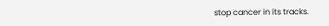stop cancer in its tracks.